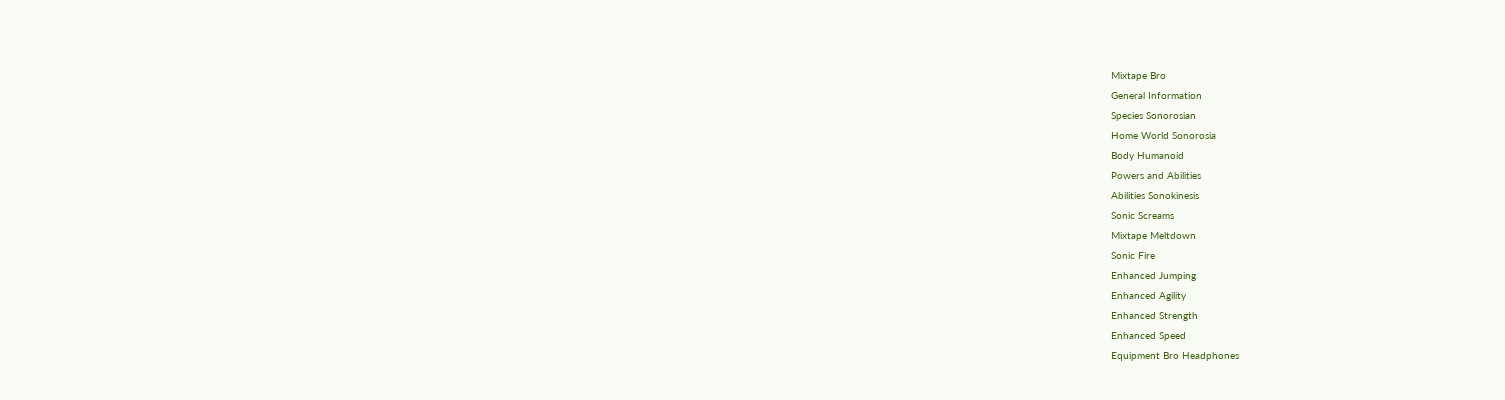Mixtape Bro
General Information
Species Sonorosian
Home World Sonorosia
Body Humanoid
Powers and Abilities
Abilities Sonokinesis
Sonic Screams
Mixtape Meltdown
Sonic Fire
Enhanced Jumping
Enhanced Agility
Enhanced Strength
Enhanced Speed
Equipment Bro Headphones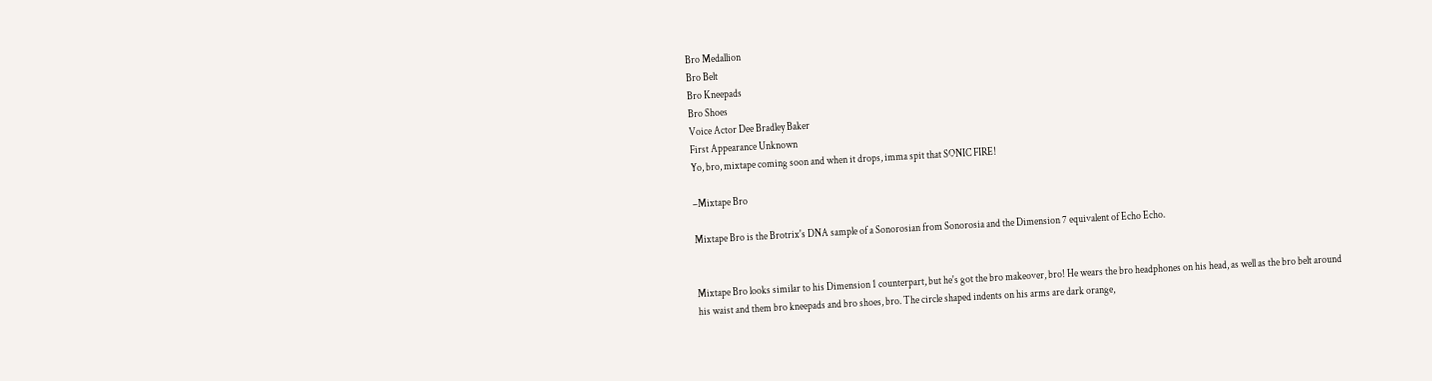Bro Medallion
Bro Belt
Bro Kneepads
Bro Shoes
Voice Actor Dee Bradley Baker
First Appearance Unknown
Yo, bro, mixtape coming soon and when it drops, imma spit that SONIC FIRE!

–Mixtape Bro

Mixtape Bro is the Brotrix's DNA sample of a Sonorosian from Sonorosia and the Dimension 7 equivalent of Echo Echo.


Mixtape Bro looks similar to his Dimension 1 counterpart, but he's got the bro makeover, bro! He wears the bro headphones on his head, as well as the bro belt around his waist and them bro kneepads and bro shoes, bro. The circle shaped indents on his arms are dark orange,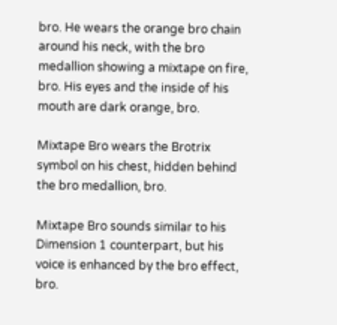bro. He wears the orange bro chain around his neck, with the bro medallion showing a mixtape on fire, bro. His eyes and the inside of his mouth are dark orange, bro.

Mixtape Bro wears the Brotrix symbol on his chest, hidden behind the bro medallion, bro.

Mixtape Bro sounds similar to his Dimension 1 counterpart, but his voice is enhanced by the bro effect, bro.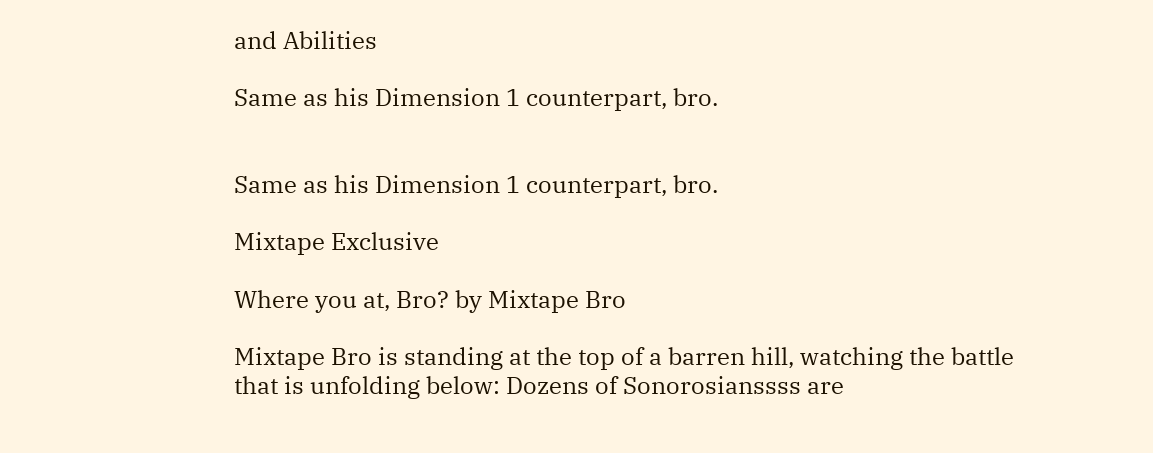and Abilities

Same as his Dimension 1 counterpart, bro.


Same as his Dimension 1 counterpart, bro.

Mixtape Exclusive

Where you at, Bro? by Mixtape Bro

Mixtape Bro is standing at the top of a barren hill, watching the battle that is unfolding below: Dozens of Sonorosianssss are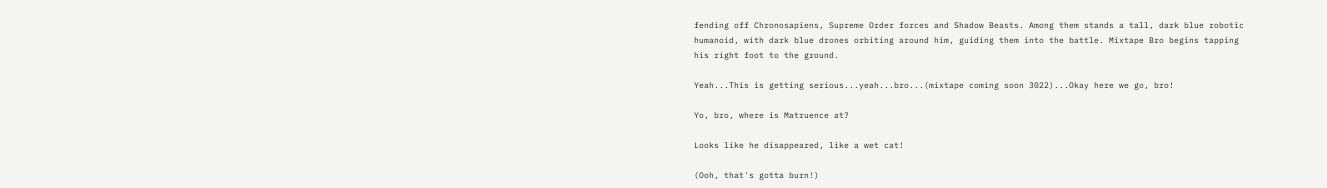fending off Chronosapiens, Supreme Order forces and Shadow Beasts. Among them stands a tall, dark blue robotic humanoid, with dark blue drones orbiting around him, guiding them into the battle. Mixtape Bro begins tapping his right foot to the ground.

Yeah...This is getting serious...yeah...bro...(mixtape coming soon 3022)...Okay here we go, bro!

Yo, bro, where is Matruence at?

Looks like he disappeared, like a wet cat!

(Ooh, that's gotta burn!)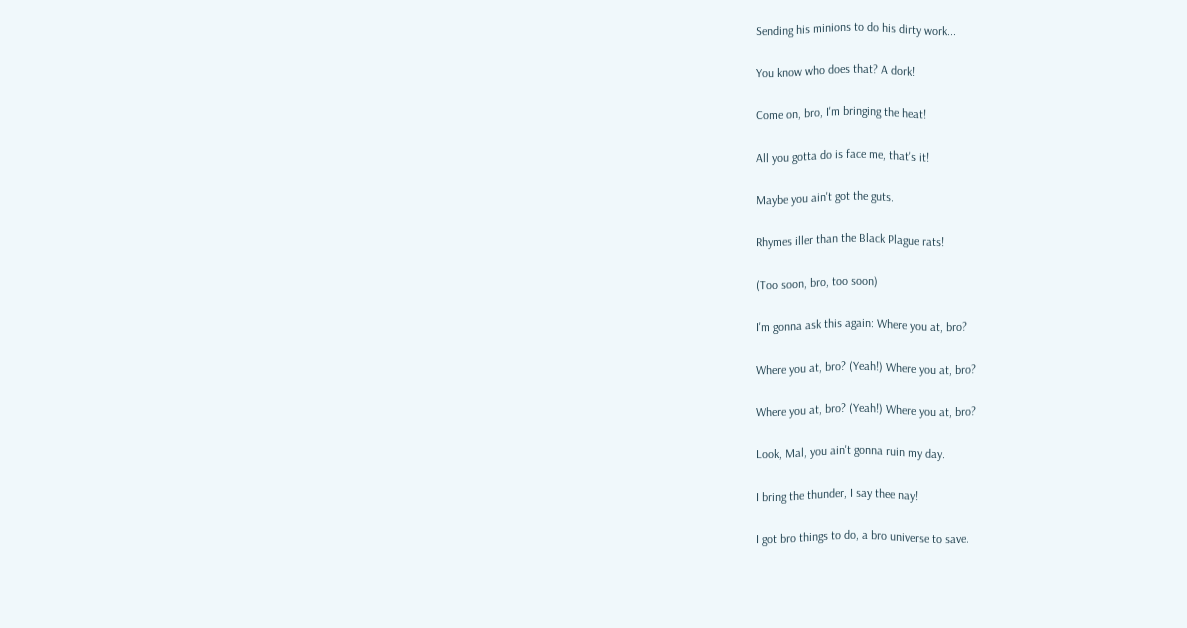Sending his minions to do his dirty work...

You know who does that? A dork!

Come on, bro, I'm bringing the heat!

All you gotta do is face me, that's it!

Maybe you ain't got the guts.

Rhymes iller than the Black Plague rats!

(Too soon, bro, too soon)

I'm gonna ask this again: Where you at, bro?

Where you at, bro? (Yeah!) Where you at, bro?

Where you at, bro? (Yeah!) Where you at, bro?

Look, Mal, you ain't gonna ruin my day.

I bring the thunder, I say thee nay!

I got bro things to do, a bro universe to save.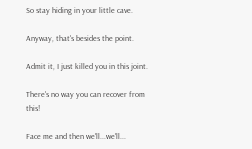So stay hiding in your little cave.

Anyway, that's besides the point.

Admit it, I just killed you in this joint.

There's no way you can recover from this!

Face me and then we'll...we'll...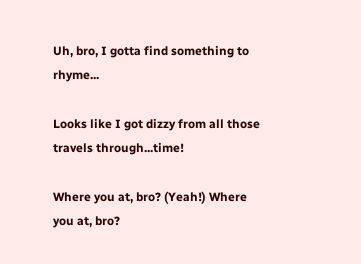Uh, bro, I gotta find something to rhyme...

Looks like I got dizzy from all those travels through...time!

Where you at, bro? (Yeah!) Where you at, bro?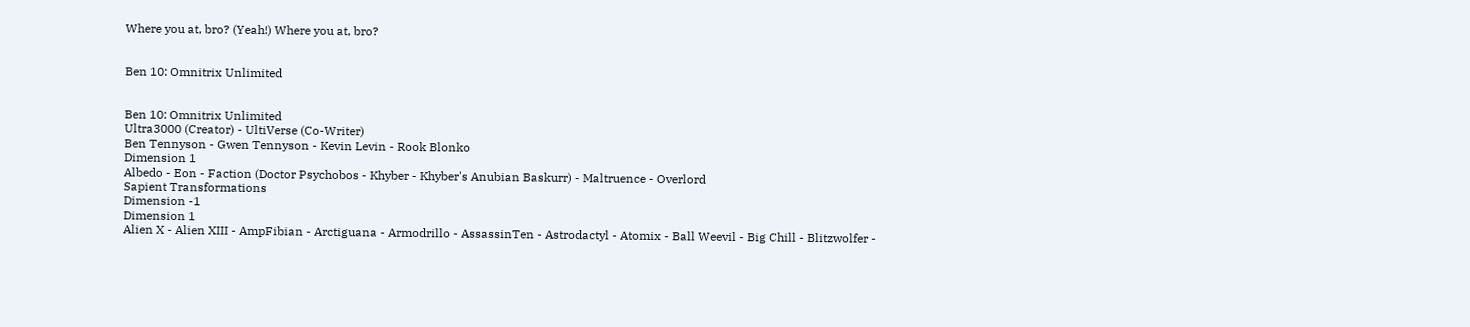Where you at, bro? (Yeah!) Where you at, bro?


Ben 10: Omnitrix Unlimited


Ben 10: Omnitrix Unlimited
Ultra3000 (Creator) - UltiVerse (Co-Writer)
Ben Tennyson - Gwen Tennyson - Kevin Levin - Rook Blonko
Dimension 1
Albedo - Eon - Faction (Doctor Psychobos - Khyber - Khyber's Anubian Baskurr) - Maltruence - Overlord
Sapient Transformations
Dimension -1
Dimension 1
Alien X - Alien XIII - AmpFibian - Arctiguana - Armodrillo - AssassinTen - Astrodactyl - Atomix - Ball Weevil - Big Chill - Blitzwolfer -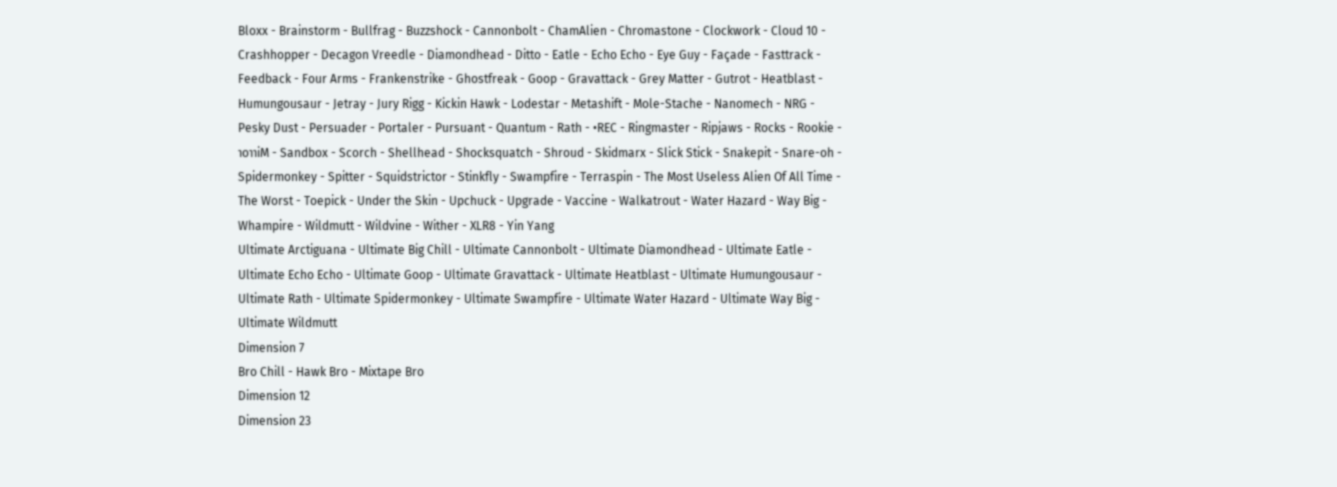Bloxx - Brainstorm - Bullfrag - Buzzshock - Cannonbolt - ChamAlien - Chromastone - Clockwork - Cloud 10 - Crashhopper - Decagon Vreedle - Diamondhead - Ditto - Eatle - Echo Echo - Eye Guy - Façade - Fasttrack - Feedback - Four Arms - Frankenstrike - Ghostfreak - Goop - Gravattack - Grey Matter - Gutrot - Heatblast - Humungousaur - Jetray - Jury Rigg - Kickin Hawk - Lodestar - Metashift - Mole-Stache - Nanomech - NRG - Pesky Dust - Persuader - Portaler - Pursuant - Quantum - Rath - •REC - Ringmaster - Ripjaws - Rocks - Rookie - ɿoɿɿiM - Sandbox - Scorch - Shellhead - Shocksquatch - Shroud - Skidmarx - Slick Stick - Snakepit - Snare-oh - Spidermonkey - Spitter - Squidstrictor - Stinkfly - Swampfire - Terraspin - The Most Useless Alien Of All Time - The Worst - Toepick - Under the Skin - Upchuck - Upgrade - Vaccine - Walkatrout - Water Hazard - Way Big - Whampire - Wildmutt - Wildvine - Wither - XLR8 - Yin Yang
Ultimate Arctiguana - Ultimate Big Chill - Ultimate Cannonbolt - Ultimate Diamondhead - Ultimate Eatle - Ultimate Echo Echo - Ultimate Goop - Ultimate Gravattack - Ultimate Heatblast - Ultimate Humungousaur - Ultimate Rath - Ultimate Spidermonkey - Ultimate Swampfire - Ultimate Water Hazard - Ultimate Way Big - Ultimate Wildmutt
Dimension 7
Bro Chill - Hawk Bro - Mixtape Bro
Dimension 12
Dimension 23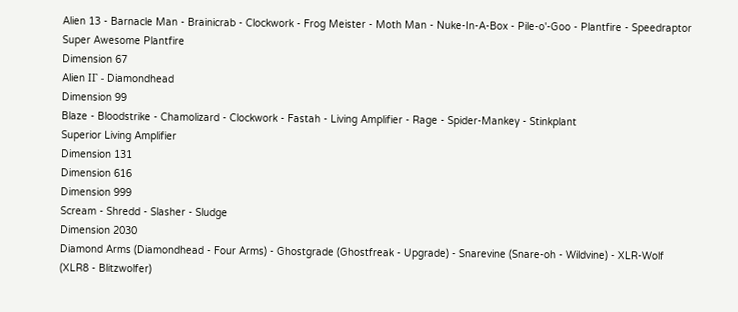Alien 13 - Barnacle Man - Brainicrab - Clockwork - Frog Meister - Moth Man - Nuke-In-A-Box - Pile-o'-Goo - Plantfire - Speedraptor
Super Awesome Plantfire
Dimension 67
Alien ΙΓ - Diamondhead
Dimension 99
Blaze - Bloodstrike - Chamolizard - Clockwork - Fastah - Living Amplifier - Rage - Spider-Mankey - Stinkplant
Superior Living Amplifier
Dimension 131
Dimension 616
Dimension 999
Scream - Shredd - Slasher - Sludge
Dimension 2030
Diamond Arms (Diamondhead - Four Arms) - Ghostgrade (Ghostfreak - Upgrade) - Snarevine (Snare-oh - Wildvine) - XLR-Wolf (XLR8 - Blitzwolfer)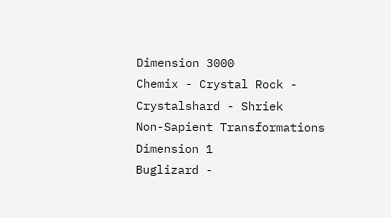Dimension 3000
Chemix - Crystal Rock - Crystalshard - Shriek
Non-Sapient Transformations
Dimension 1
Buglizard -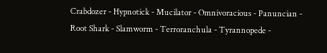Crabdozer - Hypnotick - Mucilator - Omnivoracious - Panuncian - Root Shark - Slamworm - Terroranchula - Tyrannopede -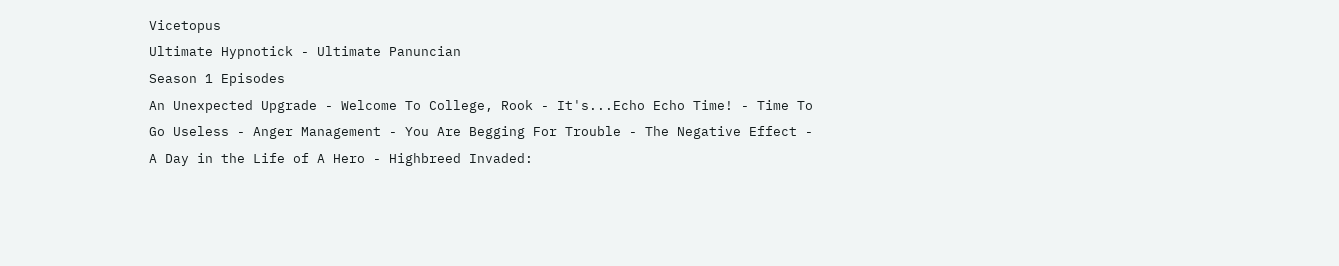Vicetopus
Ultimate Hypnotick - Ultimate Panuncian
Season 1 Episodes
An Unexpected Upgrade - Welcome To College, Rook - It's...Echo Echo Time! - Time To Go Useless - Anger Management - You Are Begging For Trouble - The Negative Effect - A Day in the Life of A Hero - Highbreed Invaded: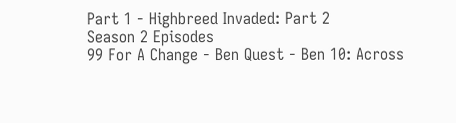Part 1 - Highbreed Invaded: Part 2
Season 2 Episodes
99 For A Change - Ben Quest - Ben 10: Across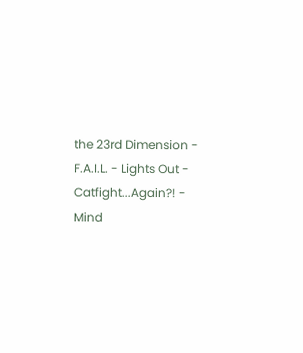the 23rd Dimension - F.A.I.L. - Lights Out - Catfight...Again?! - Mind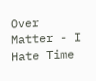Over Matter - I Hate Time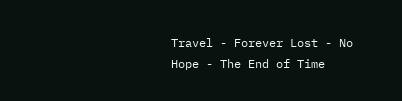Travel - Forever Lost - No Hope - The End of Time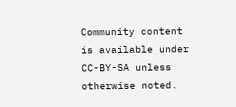Community content is available under CC-BY-SA unless otherwise noted.